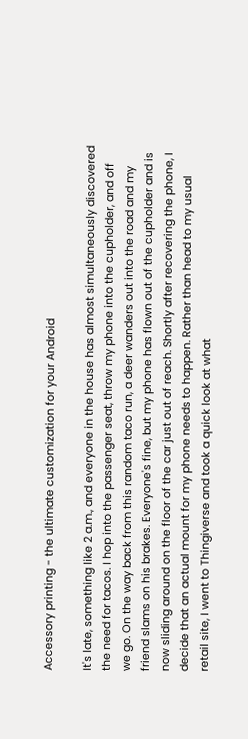Accessory printing - the ultimate customization for your Android

It's late, something like 2 a.m., and everyone in the house has almost simultaneously discovered the need for tacos. I hop into the passenger seat, throw my phone into the cupholder, and off we go. On the way back from this random taco run, a deer wanders out into the road and my friend slams on his brakes. Everyone's fine, but my phone has flown out of the cupholder and is now sliding around on the floor of the car just out of reach. Shortly after recovering the phone, I decide that an actual mount for my phone needs to happen. Rather than head to my usual retail site, I went to Thingiverse and took a quick look at what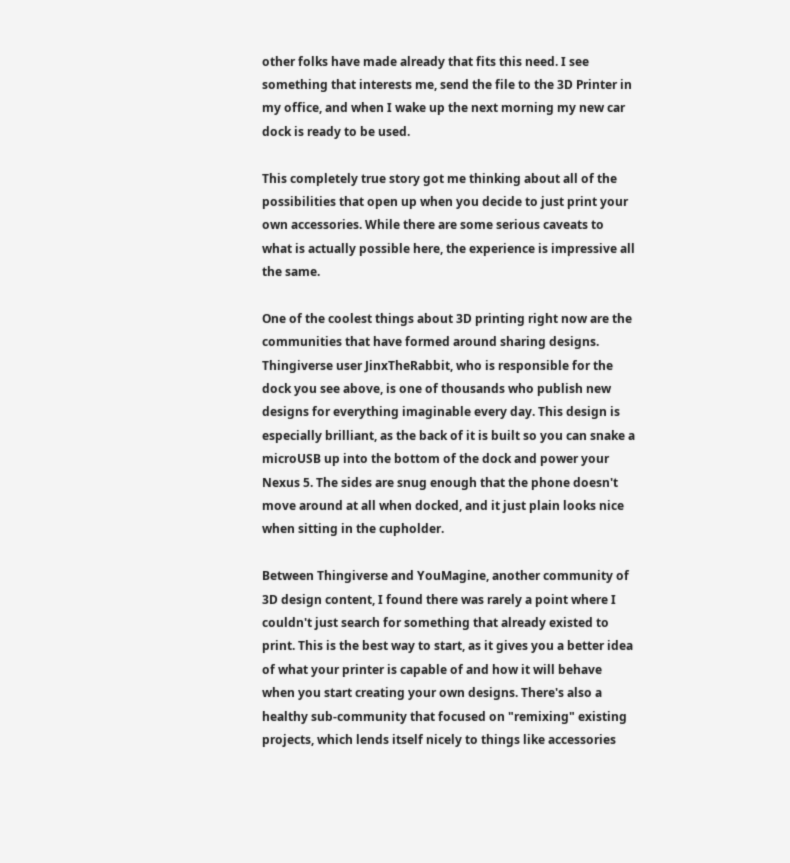other folks have made already that fits this need. I see something that interests me, send the file to the 3D Printer in my office, and when I wake up the next morning my new car dock is ready to be used.

This completely true story got me thinking about all of the possibilities that open up when you decide to just print your own accessories. While there are some serious caveats to what is actually possible here, the experience is impressive all the same.

One of the coolest things about 3D printing right now are the communities that have formed around sharing designs. Thingiverse user JinxTheRabbit, who is responsible for the dock you see above, is one of thousands who publish new designs for everything imaginable every day. This design is especially brilliant, as the back of it is built so you can snake a microUSB up into the bottom of the dock and power your Nexus 5. The sides are snug enough that the phone doesn't move around at all when docked, and it just plain looks nice when sitting in the cupholder.

Between Thingiverse and YouMagine, another community of 3D design content, I found there was rarely a point where I couldn't just search for something that already existed to print. This is the best way to start, as it gives you a better idea of what your printer is capable of and how it will behave when you start creating your own designs. There's also a healthy sub-community that focused on "remixing" existing projects, which lends itself nicely to things like accessories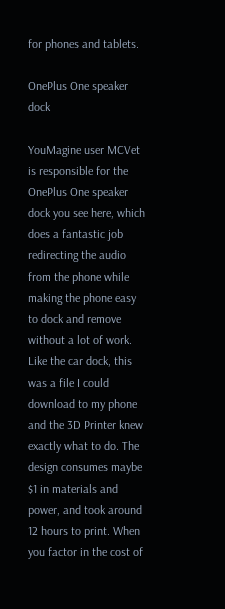for phones and tablets.

OnePlus One speaker dock

YouMagine user MCVet is responsible for the OnePlus One speaker dock you see here, which does a fantastic job redirecting the audio from the phone while making the phone easy to dock and remove without a lot of work. Like the car dock, this was a file I could download to my phone and the 3D Printer knew exactly what to do. The design consumes maybe $1 in materials and power, and took around 12 hours to print. When you factor in the cost of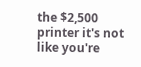the $2,500 printer it's not like you're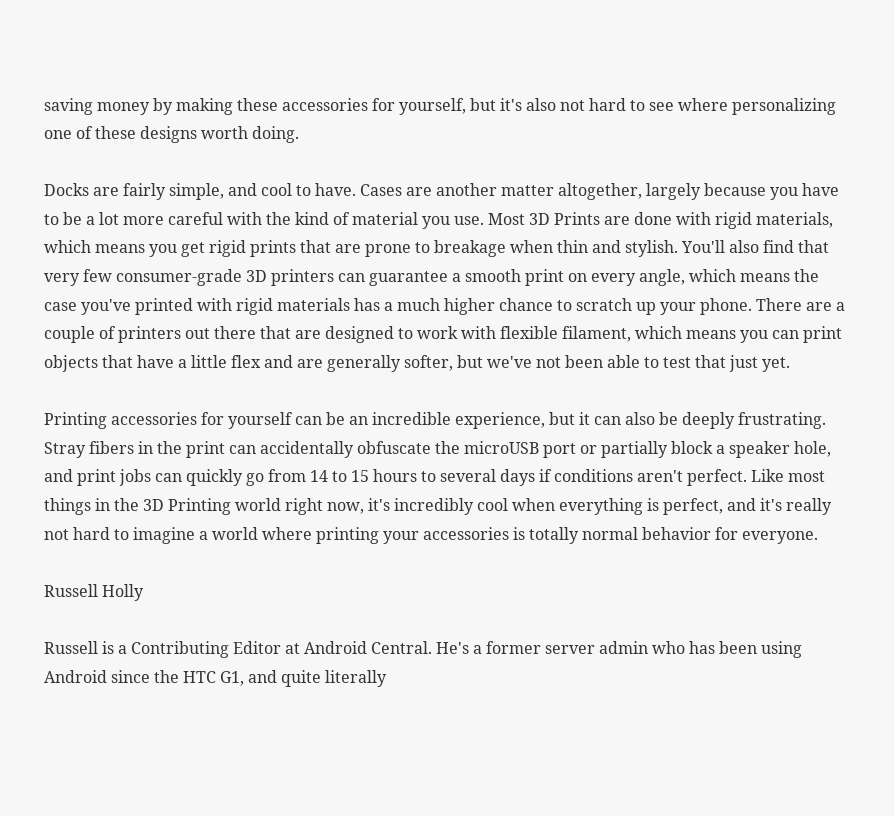saving money by making these accessories for yourself, but it's also not hard to see where personalizing one of these designs worth doing.

Docks are fairly simple, and cool to have. Cases are another matter altogether, largely because you have to be a lot more careful with the kind of material you use. Most 3D Prints are done with rigid materials, which means you get rigid prints that are prone to breakage when thin and stylish. You'll also find that very few consumer-grade 3D printers can guarantee a smooth print on every angle, which means the case you've printed with rigid materials has a much higher chance to scratch up your phone. There are a couple of printers out there that are designed to work with flexible filament, which means you can print objects that have a little flex and are generally softer, but we've not been able to test that just yet.

Printing accessories for yourself can be an incredible experience, but it can also be deeply frustrating. Stray fibers in the print can accidentally obfuscate the microUSB port or partially block a speaker hole, and print jobs can quickly go from 14 to 15 hours to several days if conditions aren't perfect. Like most things in the 3D Printing world right now, it's incredibly cool when everything is perfect, and it's really not hard to imagine a world where printing your accessories is totally normal behavior for everyone.

Russell Holly

Russell is a Contributing Editor at Android Central. He's a former server admin who has been using Android since the HTC G1, and quite literally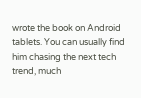wrote the book on Android tablets. You can usually find him chasing the next tech trend, much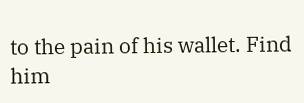to the pain of his wallet. Find him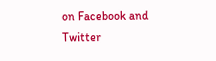on Facebook and Twitter